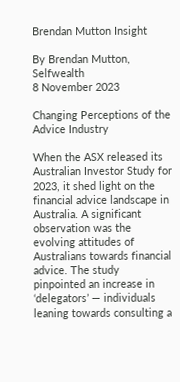Brendan Mutton Insight

By Brendan Mutton, Selfwealth
8 November 2023

Changing Perceptions of the Advice Industry

When the ASX released its Australian Investor Study for 2023, it shed light on the financial advice landscape in Australia. A significant observation was the evolving attitudes of Australians towards financial advice. The study pinpointed an increase in ‘delegators’ — individuals leaning towards consulting a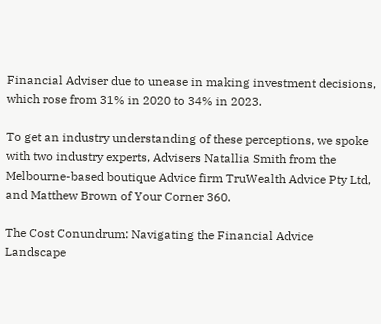Financial Adviser due to unease in making investment decisions, which rose from 31% in 2020 to 34% in 2023.

To get an industry understanding of these perceptions, we spoke with two industry experts, Advisers Natallia Smith from the Melbourne-based boutique Advice firm TruWealth Advice Pty Ltd, and Matthew Brown of Your Corner 360.

The Cost Conundrum: Navigating the Financial Advice Landscape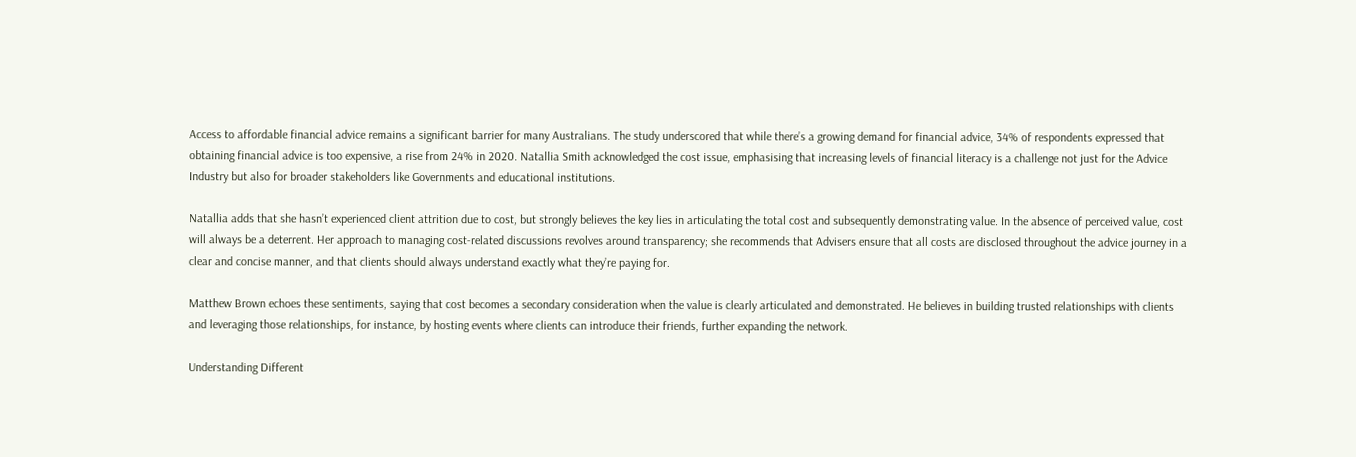Access to affordable financial advice remains a significant barrier for many Australians. The study underscored that while there’s a growing demand for financial advice, 34% of respondents expressed that obtaining financial advice is too expensive, a rise from 24% in 2020. Natallia Smith acknowledged the cost issue, emphasising that increasing levels of financial literacy is a challenge not just for the Advice Industry but also for broader stakeholders like Governments and educational institutions.

Natallia adds that she hasn’t experienced client attrition due to cost, but strongly believes the key lies in articulating the total cost and subsequently demonstrating value. In the absence of perceived value, cost will always be a deterrent. Her approach to managing cost-related discussions revolves around transparency; she recommends that Advisers ensure that all costs are disclosed throughout the advice journey in a clear and concise manner, and that clients should always understand exactly what they’re paying for.

Matthew Brown echoes these sentiments, saying that cost becomes a secondary consideration when the value is clearly articulated and demonstrated. He believes in building trusted relationships with clients and leveraging those relationships, for instance, by hosting events where clients can introduce their friends, further expanding the network.

Understanding Different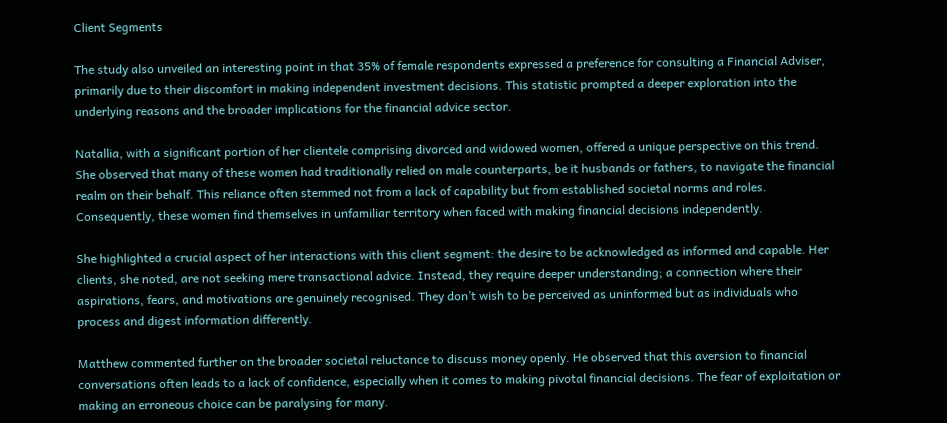Client Segments

The study also unveiled an interesting point in that 35% of female respondents expressed a preference for consulting a Financial Adviser, primarily due to their discomfort in making independent investment decisions. This statistic prompted a deeper exploration into the underlying reasons and the broader implications for the financial advice sector.

Natallia, with a significant portion of her clientele comprising divorced and widowed women, offered a unique perspective on this trend. She observed that many of these women had traditionally relied on male counterparts, be it husbands or fathers, to navigate the financial realm on their behalf. This reliance often stemmed not from a lack of capability but from established societal norms and roles. Consequently, these women find themselves in unfamiliar territory when faced with making financial decisions independently.

She highlighted a crucial aspect of her interactions with this client segment: the desire to be acknowledged as informed and capable. Her clients, she noted, are not seeking mere transactional advice. Instead, they require deeper understanding; a connection where their aspirations, fears, and motivations are genuinely recognised. They don’t wish to be perceived as uninformed but as individuals who process and digest information differently.

Matthew commented further on the broader societal reluctance to discuss money openly. He observed that this aversion to financial conversations often leads to a lack of confidence, especially when it comes to making pivotal financial decisions. The fear of exploitation or making an erroneous choice can be paralysing for many.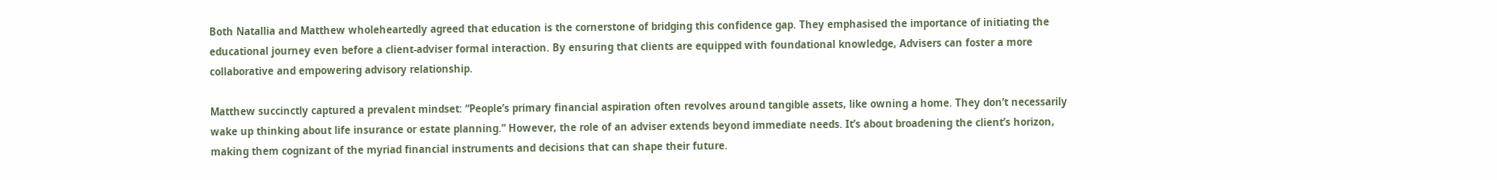Both Natallia and Matthew wholeheartedly agreed that education is the cornerstone of bridging this confidence gap. They emphasised the importance of initiating the educational journey even before a client-adviser formal interaction. By ensuring that clients are equipped with foundational knowledge, Advisers can foster a more collaborative and empowering advisory relationship.

Matthew succinctly captured a prevalent mindset: “People’s primary financial aspiration often revolves around tangible assets, like owning a home. They don’t necessarily wake up thinking about life insurance or estate planning.” However, the role of an adviser extends beyond immediate needs. It’s about broadening the client’s horizon, making them cognizant of the myriad financial instruments and decisions that can shape their future.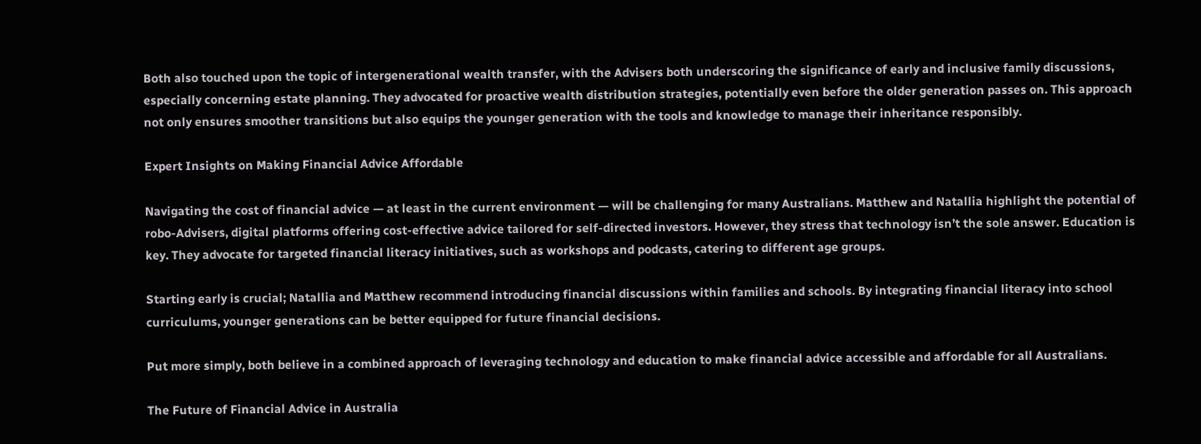Both also touched upon the topic of intergenerational wealth transfer, with the Advisers both underscoring the significance of early and inclusive family discussions, especially concerning estate planning. They advocated for proactive wealth distribution strategies, potentially even before the older generation passes on. This approach not only ensures smoother transitions but also equips the younger generation with the tools and knowledge to manage their inheritance responsibly.

Expert Insights on Making Financial Advice Affordable

Navigating the cost of financial advice — at least in the current environment — will be challenging for many Australians. Matthew and Natallia highlight the potential of robo-Advisers, digital platforms offering cost-effective advice tailored for self-directed investors. However, they stress that technology isn’t the sole answer. Education is key. They advocate for targeted financial literacy initiatives, such as workshops and podcasts, catering to different age groups.

Starting early is crucial; Natallia and Matthew recommend introducing financial discussions within families and schools. By integrating financial literacy into school curriculums, younger generations can be better equipped for future financial decisions.

Put more simply, both believe in a combined approach of leveraging technology and education to make financial advice accessible and affordable for all Australians.

The Future of Financial Advice in Australia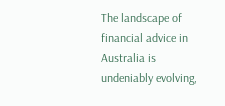The landscape of financial advice in Australia is undeniably evolving,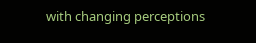with changing perceptions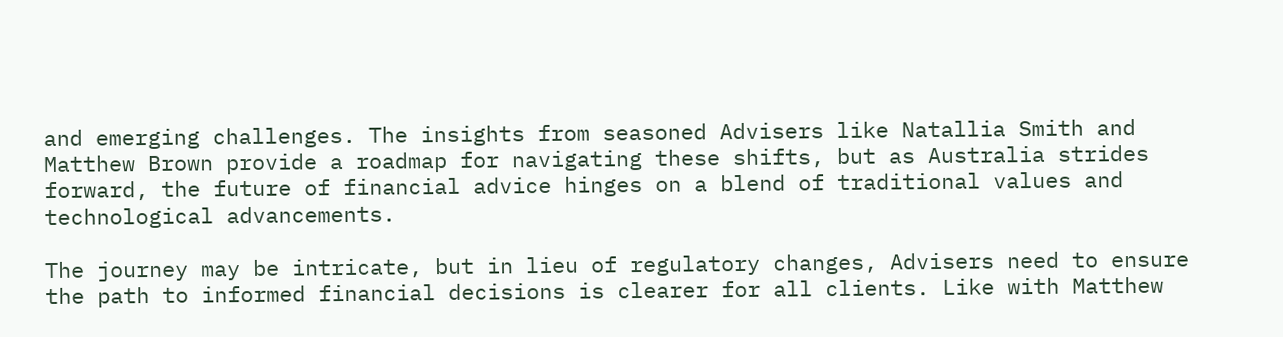and emerging challenges. The insights from seasoned Advisers like Natallia Smith and Matthew Brown provide a roadmap for navigating these shifts, but as Australia strides forward, the future of financial advice hinges on a blend of traditional values and technological advancements.

The journey may be intricate, but in lieu of regulatory changes, Advisers need to ensure the path to informed financial decisions is clearer for all clients. Like with Matthew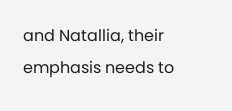and Natallia, their emphasis needs to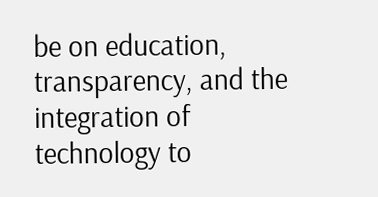be on education, transparency, and the integration of technology to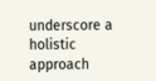underscore a holistic approach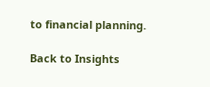to financial planning.

Back to Insights